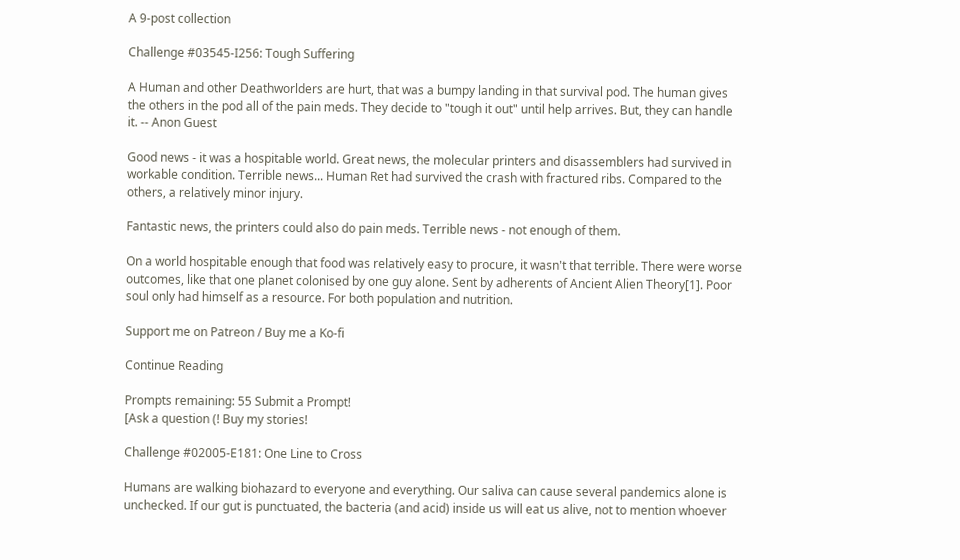A 9-post collection

Challenge #03545-I256: Tough Suffering

A Human and other Deathworlders are hurt, that was a bumpy landing in that survival pod. The human gives the others in the pod all of the pain meds. They decide to "tough it out" until help arrives. But, they can handle it. -- Anon Guest

Good news - it was a hospitable world. Great news, the molecular printers and disassemblers had survived in workable condition. Terrible news... Human Ret had survived the crash with fractured ribs. Compared to the others, a relatively minor injury.

Fantastic news, the printers could also do pain meds. Terrible news - not enough of them.

On a world hospitable enough that food was relatively easy to procure, it wasn't that terrible. There were worse outcomes, like that one planet colonised by one guy alone. Sent by adherents of Ancient Alien Theory[1]. Poor soul only had himself as a resource. For both population and nutrition.

Support me on Patreon / Buy me a Ko-fi

Continue Reading

Prompts remaining: 55 Submit a Prompt!
[Ask a question (! Buy my stories!

Challenge #02005-E181: One Line to Cross

Humans are walking biohazard to everyone and everything. Our saliva can cause several pandemics alone is unchecked. If our gut is punctuated, the bacteria (and acid) inside us will eat us alive, not to mention whoever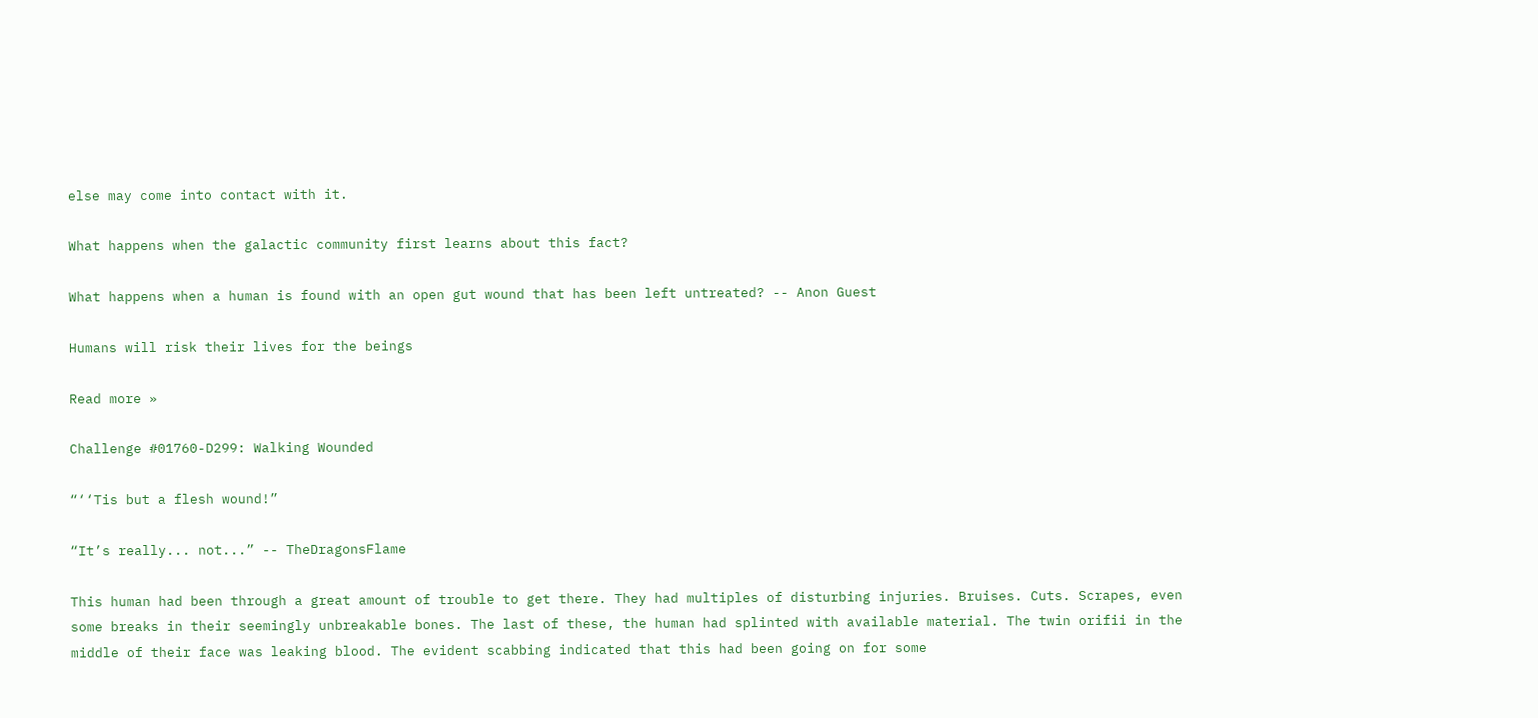else may come into contact with it.

What happens when the galactic community first learns about this fact?

What happens when a human is found with an open gut wound that has been left untreated? -- Anon Guest

Humans will risk their lives for the beings

Read more »

Challenge #01760-D299: Walking Wounded

“‘‘Tis but a flesh wound!”

“It’s really... not...” -- TheDragonsFlame

This human had been through a great amount of trouble to get there. They had multiples of disturbing injuries. Bruises. Cuts. Scrapes, even some breaks in their seemingly unbreakable bones. The last of these, the human had splinted with available material. The twin orifii in the middle of their face was leaking blood. The evident scabbing indicated that this had been going on for some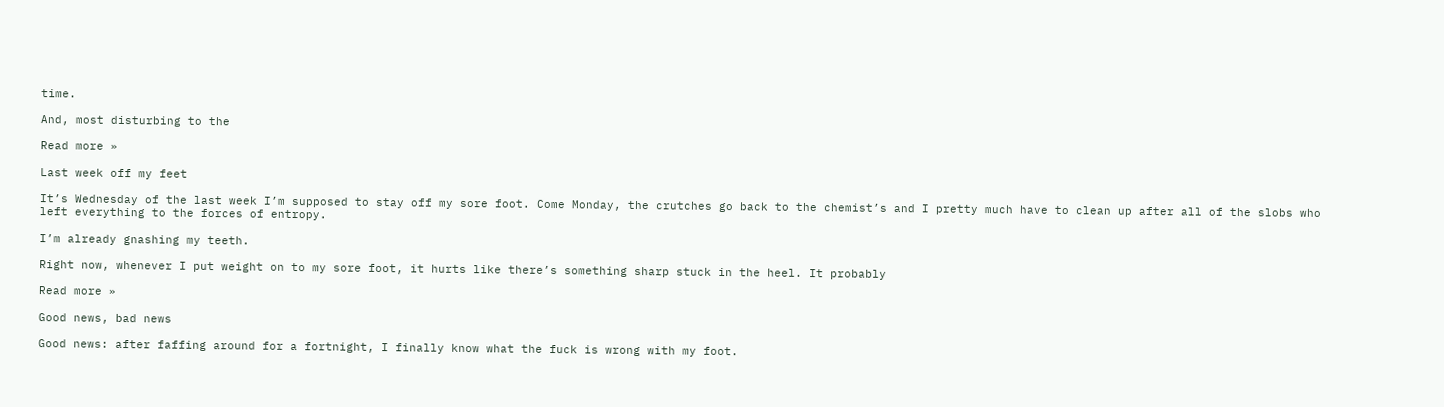time.

And, most disturbing to the

Read more »

Last week off my feet

It’s Wednesday of the last week I’m supposed to stay off my sore foot. Come Monday, the crutches go back to the chemist’s and I pretty much have to clean up after all of the slobs who left everything to the forces of entropy.

I’m already gnashing my teeth.

Right now, whenever I put weight on to my sore foot, it hurts like there’s something sharp stuck in the heel. It probably

Read more »

Good news, bad news

Good news: after faffing around for a fortnight, I finally know what the fuck is wrong with my foot.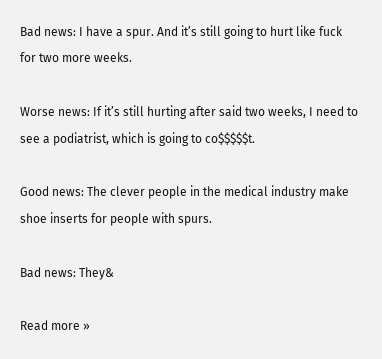Bad news: I have a spur. And it’s still going to hurt like fuck for two more weeks.

Worse news: If it’s still hurting after said two weeks, I need to see a podiatrist, which is going to co$$$$$t.

Good news: The clever people in the medical industry make shoe inserts for people with spurs.

Bad news: They&

Read more »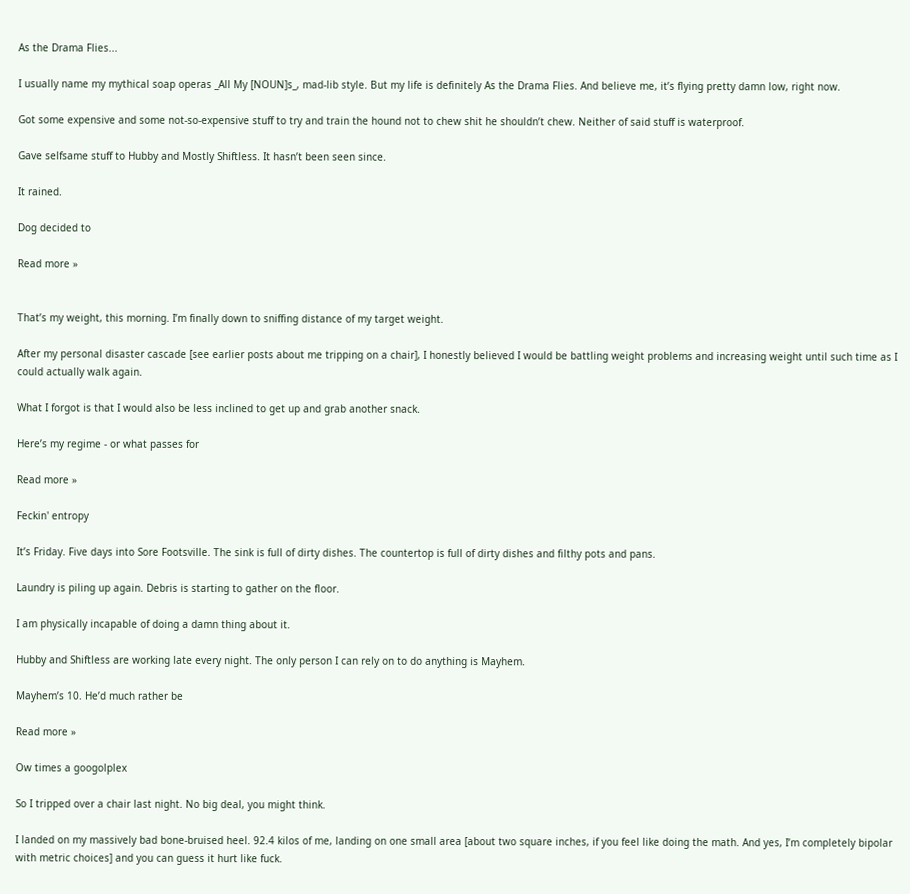As the Drama Flies...

I usually name my mythical soap operas _All My [NOUN]s_, mad-lib style. But my life is definitely As the Drama Flies. And believe me, it’s flying pretty damn low, right now.

Got some expensive and some not-so-expensive stuff to try and train the hound not to chew shit he shouldn’t chew. Neither of said stuff is waterproof.

Gave selfsame stuff to Hubby and Mostly Shiftless. It hasn’t been seen since.

It rained.

Dog decided to

Read more »


That’s my weight, this morning. I’m finally down to sniffing distance of my target weight.

After my personal disaster cascade [see earlier posts about me tripping on a chair], I honestly believed I would be battling weight problems and increasing weight until such time as I could actually walk again.

What I forgot is that I would also be less inclined to get up and grab another snack.

Here’s my regime - or what passes for

Read more »

Feckin' entropy

It’s Friday. Five days into Sore Footsville. The sink is full of dirty dishes. The countertop is full of dirty dishes and filthy pots and pans.

Laundry is piling up again. Debris is starting to gather on the floor.

I am physically incapable of doing a damn thing about it.

Hubby and Shiftless are working late every night. The only person I can rely on to do anything is Mayhem.

Mayhem’s 10. He’d much rather be

Read more »

Ow times a googolplex

So I tripped over a chair last night. No big deal, you might think.

I landed on my massively bad bone-bruised heel. 92.4 kilos of me, landing on one small area [about two square inches, if you feel like doing the math. And yes, I’m completely bipolar with metric choices] and you can guess it hurt like fuck.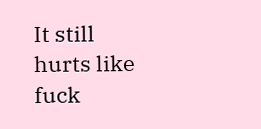It still hurts like fuck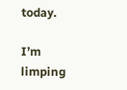today.

I’m limping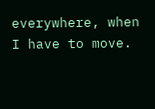everywhere, when I have to move.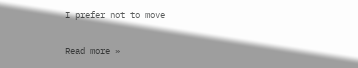I prefer not to move

Read more »